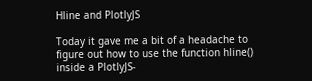Hline and PlotlyJS

Today it gave me a bit of a headache to figure out how to use the function hline() inside a PlotlyJS-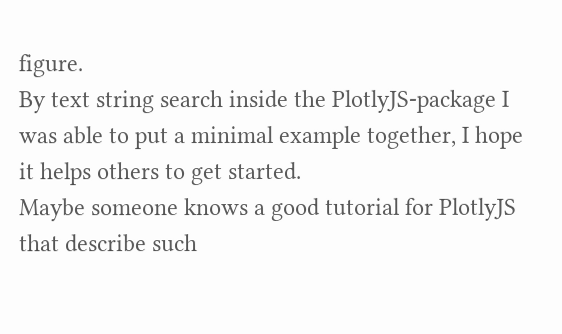figure.
By text string search inside the PlotlyJS-package I was able to put a minimal example together, I hope it helps others to get started.
Maybe someone knows a good tutorial for PlotlyJS that describe such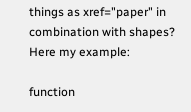things as xref="paper" in combination with shapes?
Here my example:

function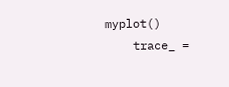myplot()
    trace_ =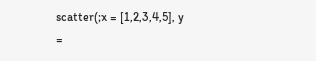scatter(;x = [1,2,3,4,5], y =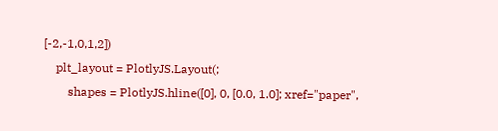[-2,-1,0,1,2])
    plt_layout = PlotlyJS.Layout(;
        shapes = PlotlyJS.hline([0], 0, [0.0, 1.0]; xref="paper",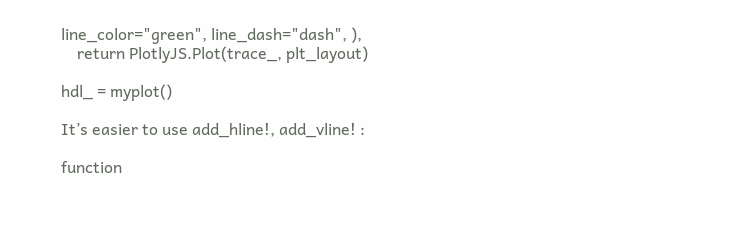line_color="green", line_dash="dash", ),
    return PlotlyJS.Plot(trace_, plt_layout)

hdl_ = myplot()

It’s easier to use add_hline!, add_vline! :

function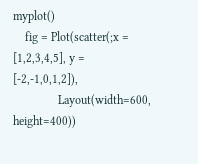myplot()
    fig = Plot(scatter(;x = [1,2,3,4,5], y = [-2,-1,0,1,2]),
               Layout(width=600, height=400))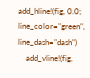add_hline!(fig, 0.0; line_color="green", line_dash="dash")
    add_vline!(fig,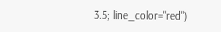3.5; line_color="red")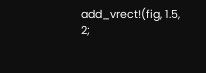add_vrect!(fig, 1.5, 2;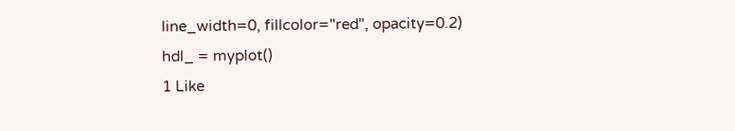line_width=0, fillcolor="red", opacity=0.2)
hdl_ = myplot()
1 Like